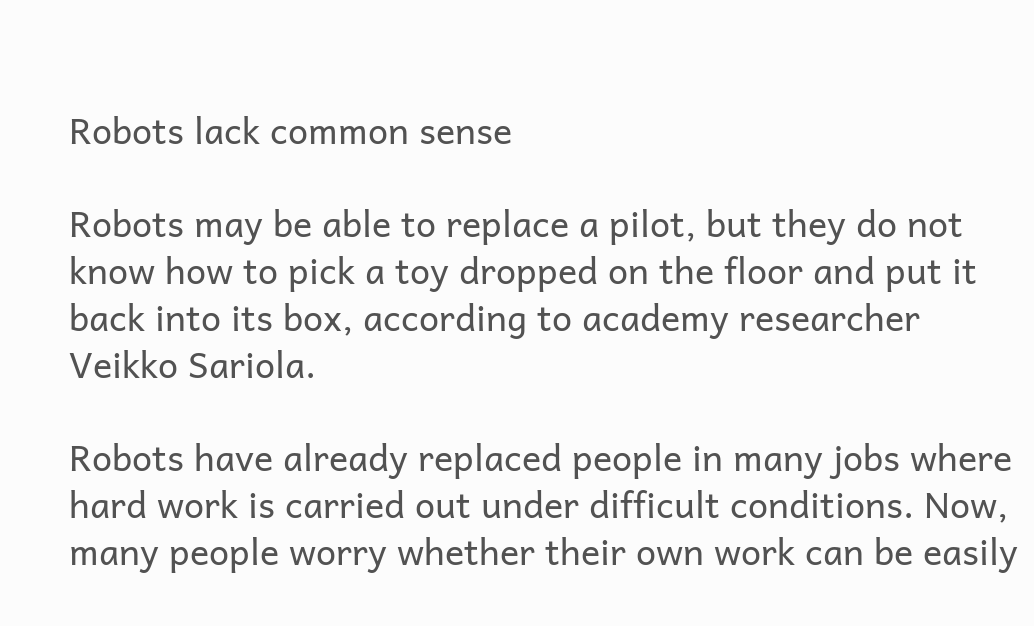Robots lack common sense

Robots may be able to replace a pilot, but they do not know how to pick a toy dropped on the floor and put it back into its box, according to academy researcher Veikko Sariola.

Robots have already replaced people in many jobs where hard work is carried out under difficult conditions. Now, many people worry whether their own work can be easily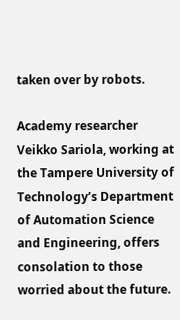taken over by robots.

Academy researcher Veikko Sariola, working at the Tampere University of Technology’s Department of Automation Science and Engineering, offers consolation to those worried about the future.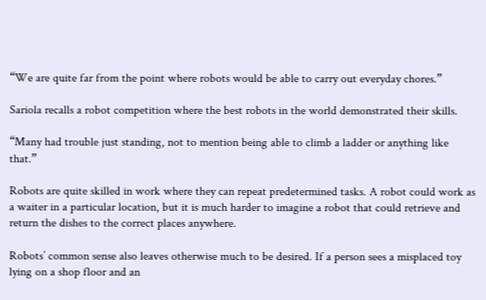“We are quite far from the point where robots would be able to carry out everyday chores.”

Sariola recalls a robot competition where the best robots in the world demonstrated their skills.

“Many had trouble just standing, not to mention being able to climb a ladder or anything like that.”

Robots are quite skilled in work where they can repeat predetermined tasks. A robot could work as a waiter in a particular location, but it is much harder to imagine a robot that could retrieve and return the dishes to the correct places anywhere.

Robots’ common sense also leaves otherwise much to be desired. If a person sees a misplaced toy lying on a shop floor and an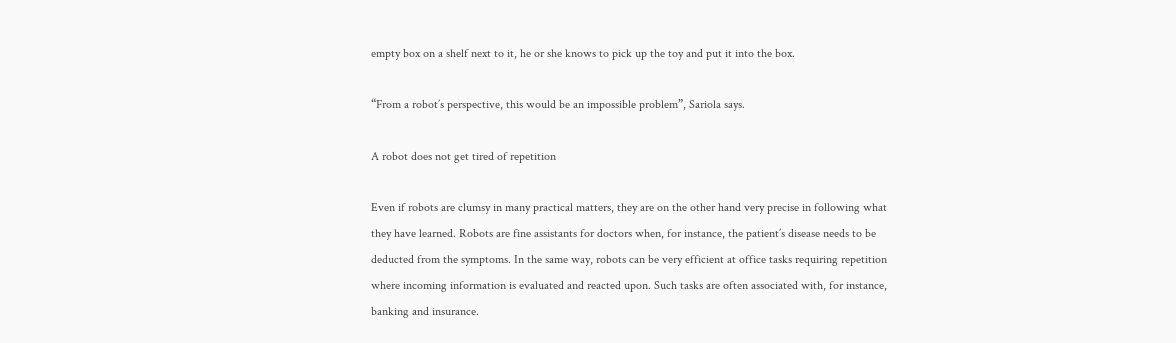empty box on a shelf next to it, he or she knows to pick up the toy and put it into the box.

“From a robot’s perspective, this would be an impossible problem”, Sariola says.

A robot does not get tired of repetition

Even if robots are clumsy in many practical matters, they are on the other hand very precise in following what they have learned. Robots are fine assistants for doctors when, for instance, the patient’s disease needs to be deducted from the symptoms. In the same way, robots can be very efficient at office tasks requiring repetition where incoming information is evaluated and reacted upon. Such tasks are often associated with, for instance, banking and insurance.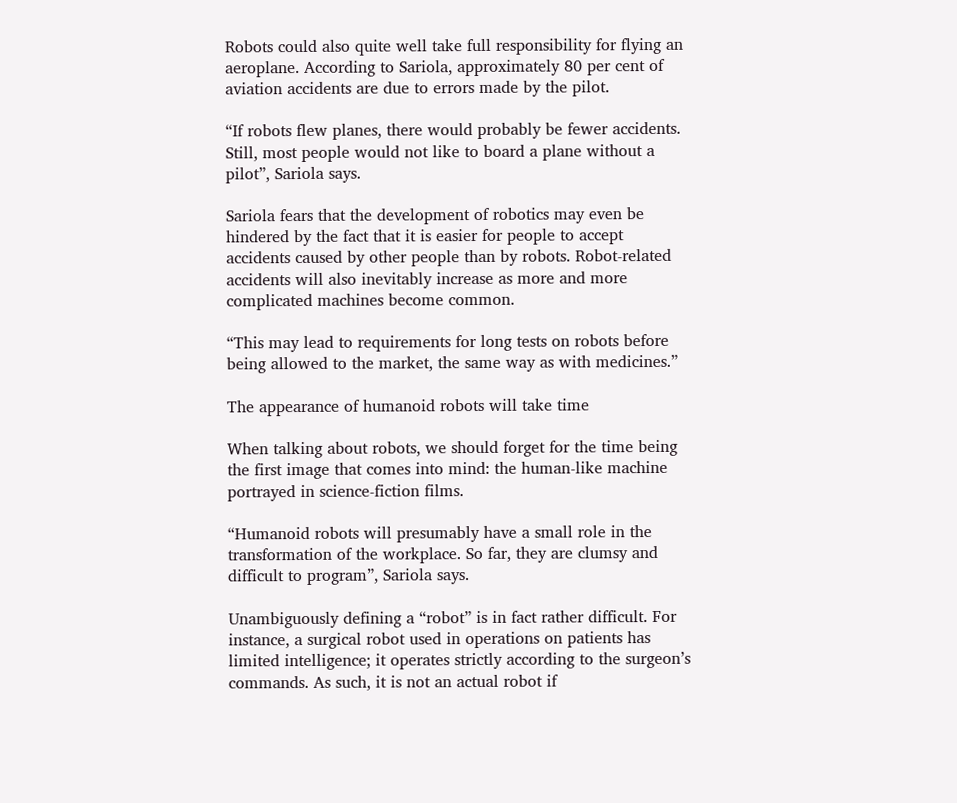Robots could also quite well take full responsibility for flying an aeroplane. According to Sariola, approximately 80 per cent of aviation accidents are due to errors made by the pilot.

“If robots flew planes, there would probably be fewer accidents. Still, most people would not like to board a plane without a pilot”, Sariola says.

Sariola fears that the development of robotics may even be hindered by the fact that it is easier for people to accept accidents caused by other people than by robots. Robot-related accidents will also inevitably increase as more and more complicated machines become common.

“This may lead to requirements for long tests on robots before being allowed to the market, the same way as with medicines.”

The appearance of humanoid robots will take time

When talking about robots, we should forget for the time being the first image that comes into mind: the human-like machine portrayed in science-fiction films.

“Humanoid robots will presumably have a small role in the transformation of the workplace. So far, they are clumsy and difficult to program”, Sariola says.

Unambiguously defining a “robot” is in fact rather difficult. For instance, a surgical robot used in operations on patients has limited intelligence; it operates strictly according to the surgeon’s commands. As such, it is not an actual robot if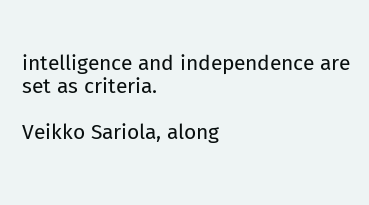intelligence and independence are set as criteria.

Veikko Sariola, along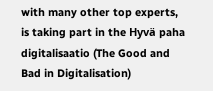with many other top experts, is taking part in the Hyvä paha digitalisaatio (The Good and Bad in Digitalisation)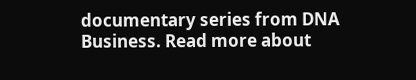documentary series from DNA Business. Read more about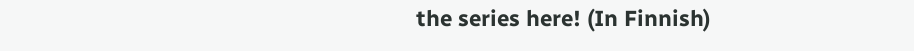the series here! (In Finnish)